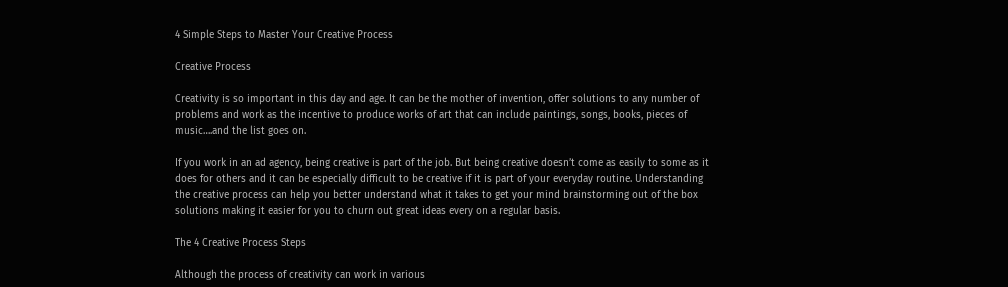4 Simple Steps to Master Your Creative Process

Creative Process

Creativity is so important in this day and age. It can be the mother of invention, offer solutions to any number of problems and work as the incentive to produce works of art that can include paintings, songs, books, pieces of music….and the list goes on.

If you work in an ad agency, being creative is part of the job. But being creative doesn’t come as easily to some as it does for others and it can be especially difficult to be creative if it is part of your everyday routine. Understanding the creative process can help you better understand what it takes to get your mind brainstorming out of the box solutions making it easier for you to churn out great ideas every on a regular basis.

The 4 Creative Process Steps

Although the process of creativity can work in various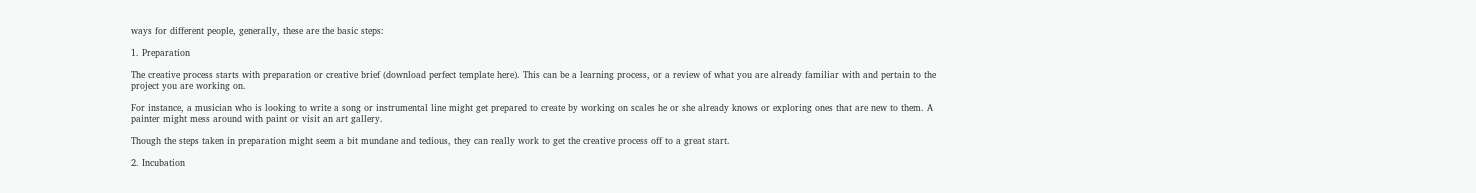ways for different people, generally, these are the basic steps:

1. Preparation

The creative process starts with preparation or creative brief (download perfect template here). This can be a learning process, or a review of what you are already familiar with and pertain to the project you are working on.

For instance, a musician who is looking to write a song or instrumental line might get prepared to create by working on scales he or she already knows or exploring ones that are new to them. A painter might mess around with paint or visit an art gallery.

Though the steps taken in preparation might seem a bit mundane and tedious, they can really work to get the creative process off to a great start.

2. Incubation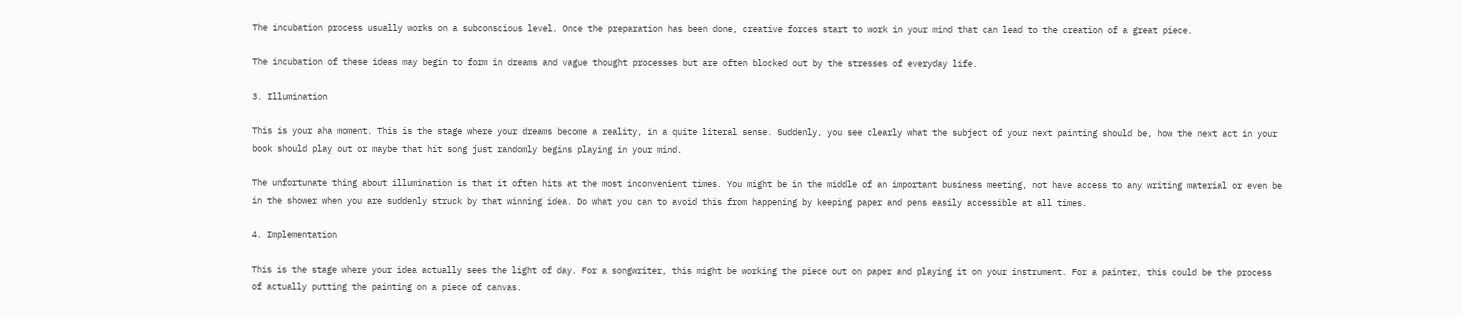The incubation process usually works on a subconscious level. Once the preparation has been done, creative forces start to work in your mind that can lead to the creation of a great piece.

The incubation of these ideas may begin to form in dreams and vague thought processes but are often blocked out by the stresses of everyday life.

3. Illumination

This is your aha moment. This is the stage where your dreams become a reality, in a quite literal sense. Suddenly, you see clearly what the subject of your next painting should be, how the next act in your book should play out or maybe that hit song just randomly begins playing in your mind.

The unfortunate thing about illumination is that it often hits at the most inconvenient times. You might be in the middle of an important business meeting, not have access to any writing material or even be in the shower when you are suddenly struck by that winning idea. Do what you can to avoid this from happening by keeping paper and pens easily accessible at all times.

4. Implementation

This is the stage where your idea actually sees the light of day. For a songwriter, this might be working the piece out on paper and playing it on your instrument. For a painter, this could be the process of actually putting the painting on a piece of canvas.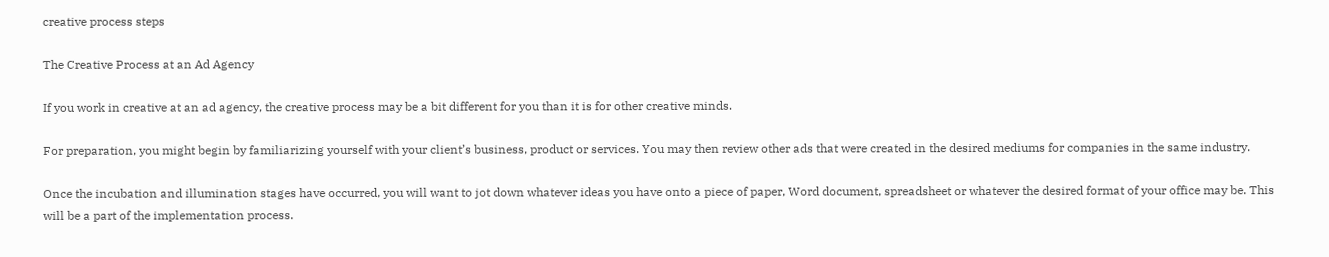creative process steps

The Creative Process at an Ad Agency

If you work in creative at an ad agency, the creative process may be a bit different for you than it is for other creative minds.

For preparation, you might begin by familiarizing yourself with your client’s business, product or services. You may then review other ads that were created in the desired mediums for companies in the same industry.

Once the incubation and illumination stages have occurred, you will want to jot down whatever ideas you have onto a piece of paper, Word document, spreadsheet or whatever the desired format of your office may be. This will be a part of the implementation process.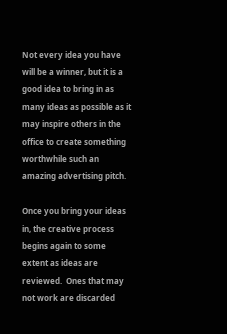Not every idea you have will be a winner, but it is a good idea to bring in as many ideas as possible as it may inspire others in the office to create something worthwhile such an amazing advertising pitch.

Once you bring your ideas in, the creative process begins again to some extent as ideas are reviewed.  Ones that may not work are discarded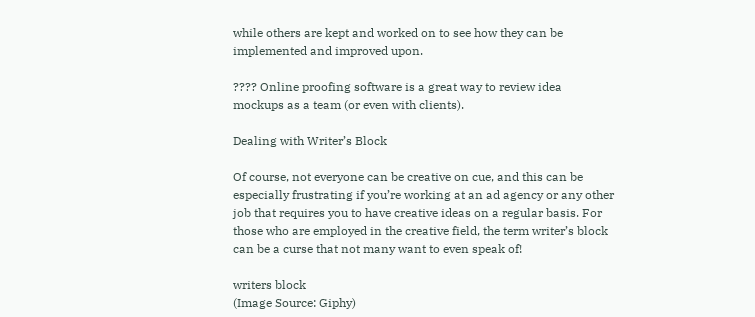while others are kept and worked on to see how they can be implemented and improved upon.

???? Online proofing software is a great way to review idea mockups as a team (or even with clients).

Dealing with Writer’s Block

Of course, not everyone can be creative on cue, and this can be especially frustrating if you’re working at an ad agency or any other job that requires you to have creative ideas on a regular basis. For those who are employed in the creative field, the term writer’s block can be a curse that not many want to even speak of!

writers block
(Image Source: Giphy)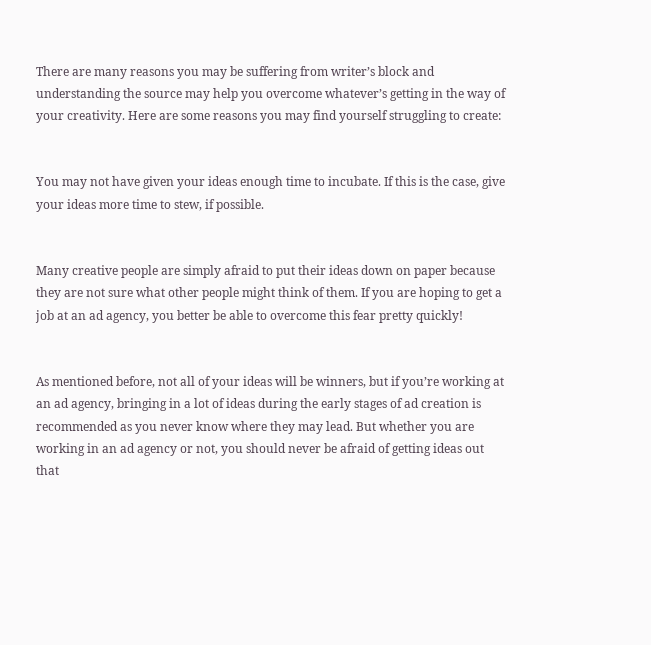There are many reasons you may be suffering from writer’s block and understanding the source may help you overcome whatever’s getting in the way of your creativity. Here are some reasons you may find yourself struggling to create:


You may not have given your ideas enough time to incubate. If this is the case, give your ideas more time to stew, if possible.


Many creative people are simply afraid to put their ideas down on paper because they are not sure what other people might think of them. If you are hoping to get a job at an ad agency, you better be able to overcome this fear pretty quickly!


As mentioned before, not all of your ideas will be winners, but if you’re working at an ad agency, bringing in a lot of ideas during the early stages of ad creation is recommended as you never know where they may lead. But whether you are working in an ad agency or not, you should never be afraid of getting ideas out that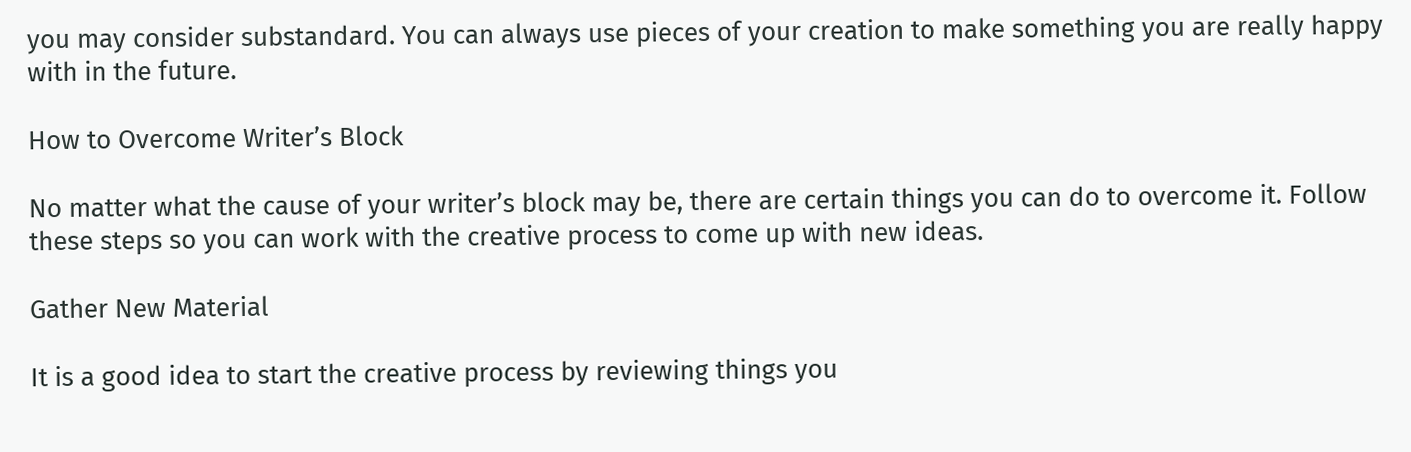you may consider substandard. You can always use pieces of your creation to make something you are really happy with in the future.

How to Overcome Writer’s Block

No matter what the cause of your writer’s block may be, there are certain things you can do to overcome it. Follow these steps so you can work with the creative process to come up with new ideas.

Gather New Material

It is a good idea to start the creative process by reviewing things you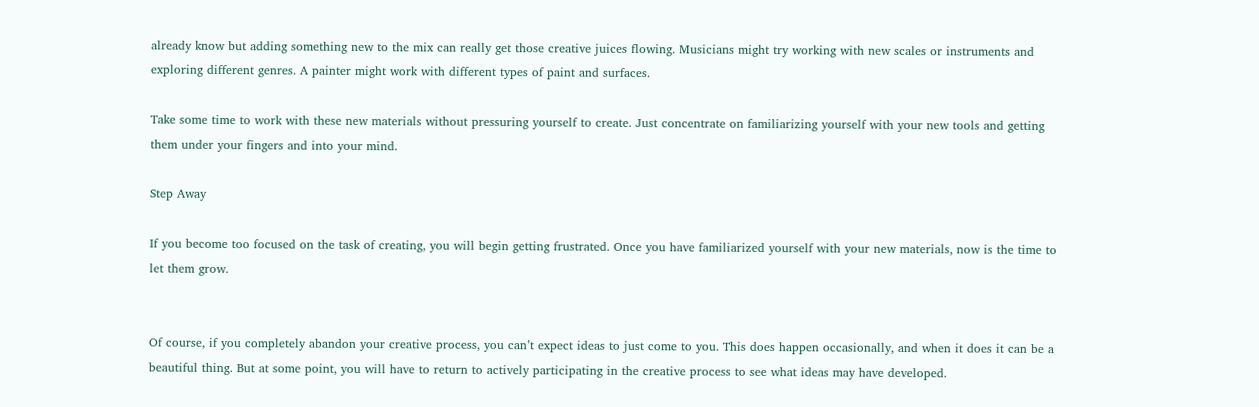already know but adding something new to the mix can really get those creative juices flowing. Musicians might try working with new scales or instruments and exploring different genres. A painter might work with different types of paint and surfaces.

Take some time to work with these new materials without pressuring yourself to create. Just concentrate on familiarizing yourself with your new tools and getting them under your fingers and into your mind.

Step Away

If you become too focused on the task of creating, you will begin getting frustrated. Once you have familiarized yourself with your new materials, now is the time to let them grow.


Of course, if you completely abandon your creative process, you can’t expect ideas to just come to you. This does happen occasionally, and when it does it can be a beautiful thing. But at some point, you will have to return to actively participating in the creative process to see what ideas may have developed.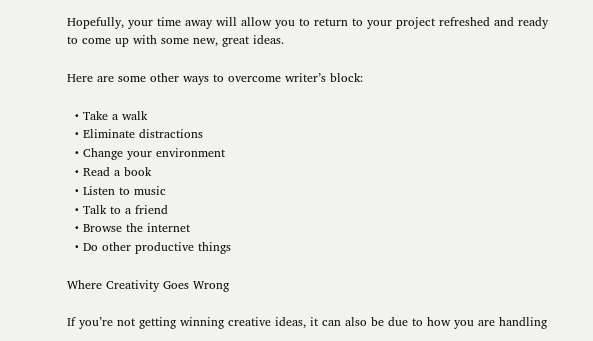Hopefully, your time away will allow you to return to your project refreshed and ready to come up with some new, great ideas.

Here are some other ways to overcome writer’s block:

  • Take a walk
  • Eliminate distractions
  • Change your environment
  • Read a book
  • Listen to music
  • Talk to a friend
  • Browse the internet
  • Do other productive things

Where Creativity Goes Wrong

If you’re not getting winning creative ideas, it can also be due to how you are handling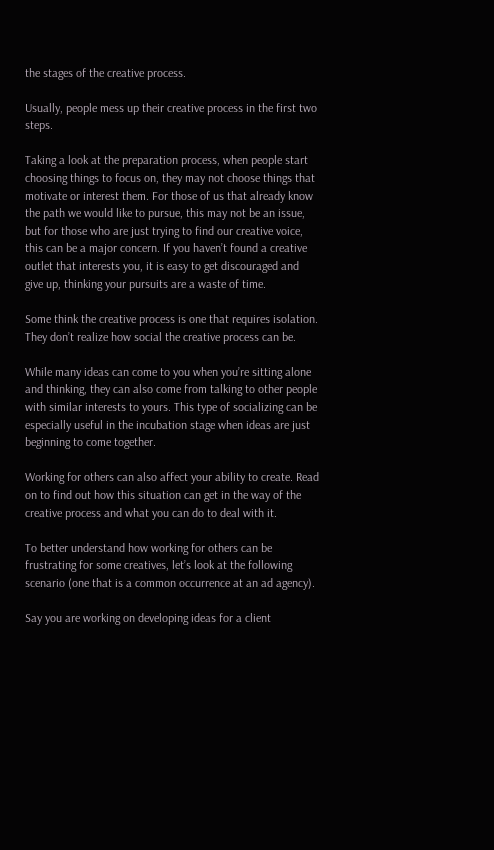the stages of the creative process.

Usually, people mess up their creative process in the first two steps.

Taking a look at the preparation process, when people start choosing things to focus on, they may not choose things that motivate or interest them. For those of us that already know the path we would like to pursue, this may not be an issue, but for those who are just trying to find our creative voice, this can be a major concern. If you haven’t found a creative outlet that interests you, it is easy to get discouraged and give up, thinking your pursuits are a waste of time.

Some think the creative process is one that requires isolation. They don’t realize how social the creative process can be.

While many ideas can come to you when you’re sitting alone and thinking, they can also come from talking to other people with similar interests to yours. This type of socializing can be especially useful in the incubation stage when ideas are just beginning to come together.

Working for others can also affect your ability to create. Read on to find out how this situation can get in the way of the creative process and what you can do to deal with it.

To better understand how working for others can be frustrating for some creatives, let’s look at the following scenario (one that is a common occurrence at an ad agency).

Say you are working on developing ideas for a client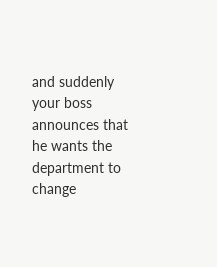and suddenly your boss announces that he wants the department to change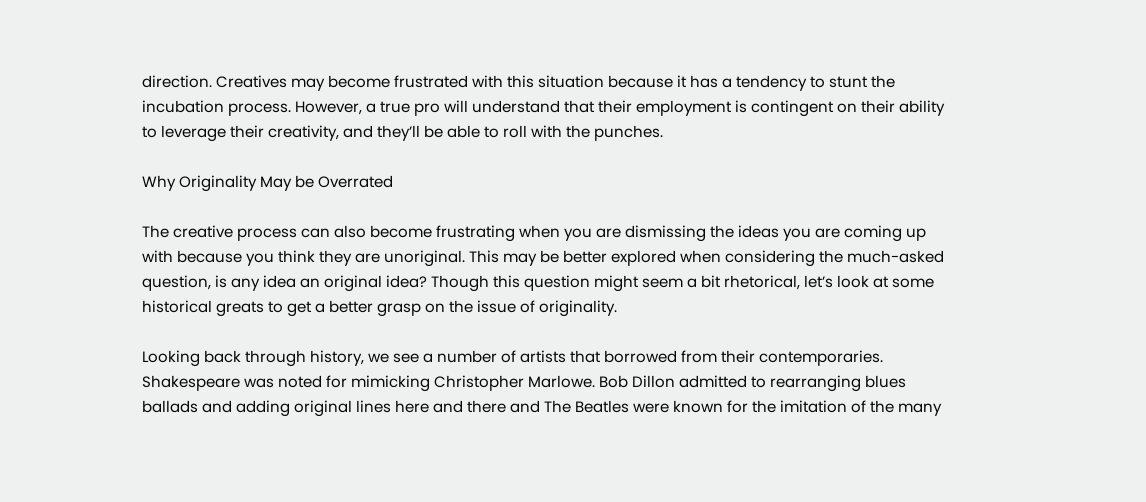direction. Creatives may become frustrated with this situation because it has a tendency to stunt the incubation process. However, a true pro will understand that their employment is contingent on their ability to leverage their creativity, and they’ll be able to roll with the punches.

Why Originality May be Overrated

The creative process can also become frustrating when you are dismissing the ideas you are coming up with because you think they are unoriginal. This may be better explored when considering the much-asked question, is any idea an original idea? Though this question might seem a bit rhetorical, let’s look at some historical greats to get a better grasp on the issue of originality.

Looking back through history, we see a number of artists that borrowed from their contemporaries. Shakespeare was noted for mimicking Christopher Marlowe. Bob Dillon admitted to rearranging blues ballads and adding original lines here and there and The Beatles were known for the imitation of the many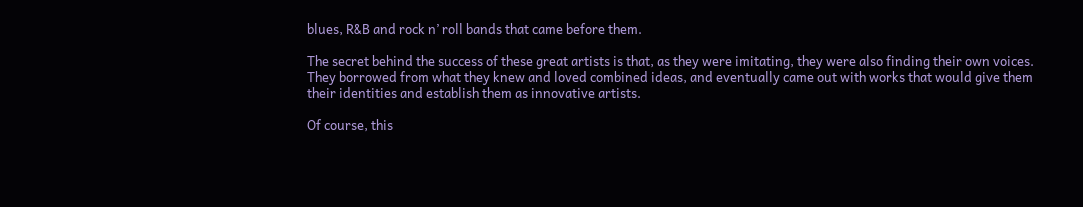blues, R&B and rock n’ roll bands that came before them.

The secret behind the success of these great artists is that, as they were imitating, they were also finding their own voices. They borrowed from what they knew and loved combined ideas, and eventually came out with works that would give them their identities and establish them as innovative artists.

Of course, this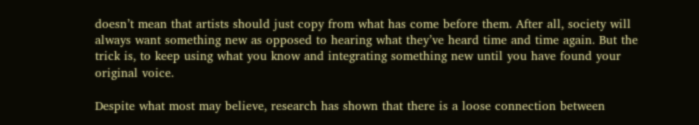doesn’t mean that artists should just copy from what has come before them. After all, society will always want something new as opposed to hearing what they’ve heard time and time again. But the trick is, to keep using what you know and integrating something new until you have found your original voice.

Despite what most may believe, research has shown that there is a loose connection between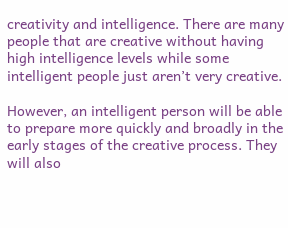creativity and intelligence. There are many people that are creative without having high intelligence levels while some intelligent people just aren’t very creative.

However, an intelligent person will be able to prepare more quickly and broadly in the early stages of the creative process. They will also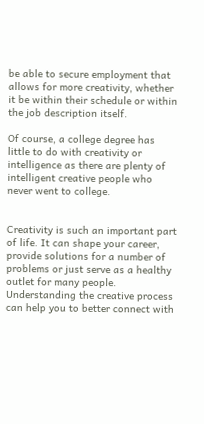be able to secure employment that allows for more creativity, whether it be within their schedule or within the job description itself.

Of course, a college degree has little to do with creativity or intelligence as there are plenty of intelligent creative people who never went to college.


Creativity is such an important part of life. It can shape your career, provide solutions for a number of problems or just serve as a healthy outlet for many people. Understanding the creative process can help you to better connect with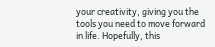your creativity, giving you the tools you need to move forward in life. Hopefully, this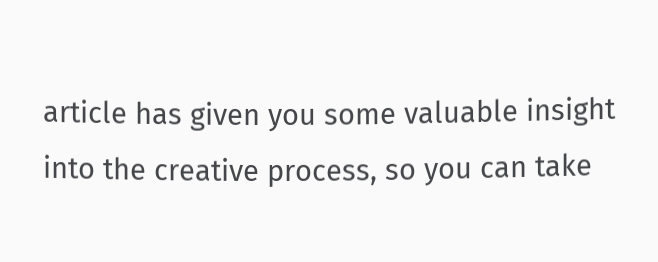article has given you some valuable insight into the creative process, so you can take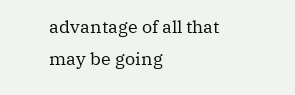advantage of all that may be going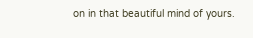on in that beautiful mind of yours.